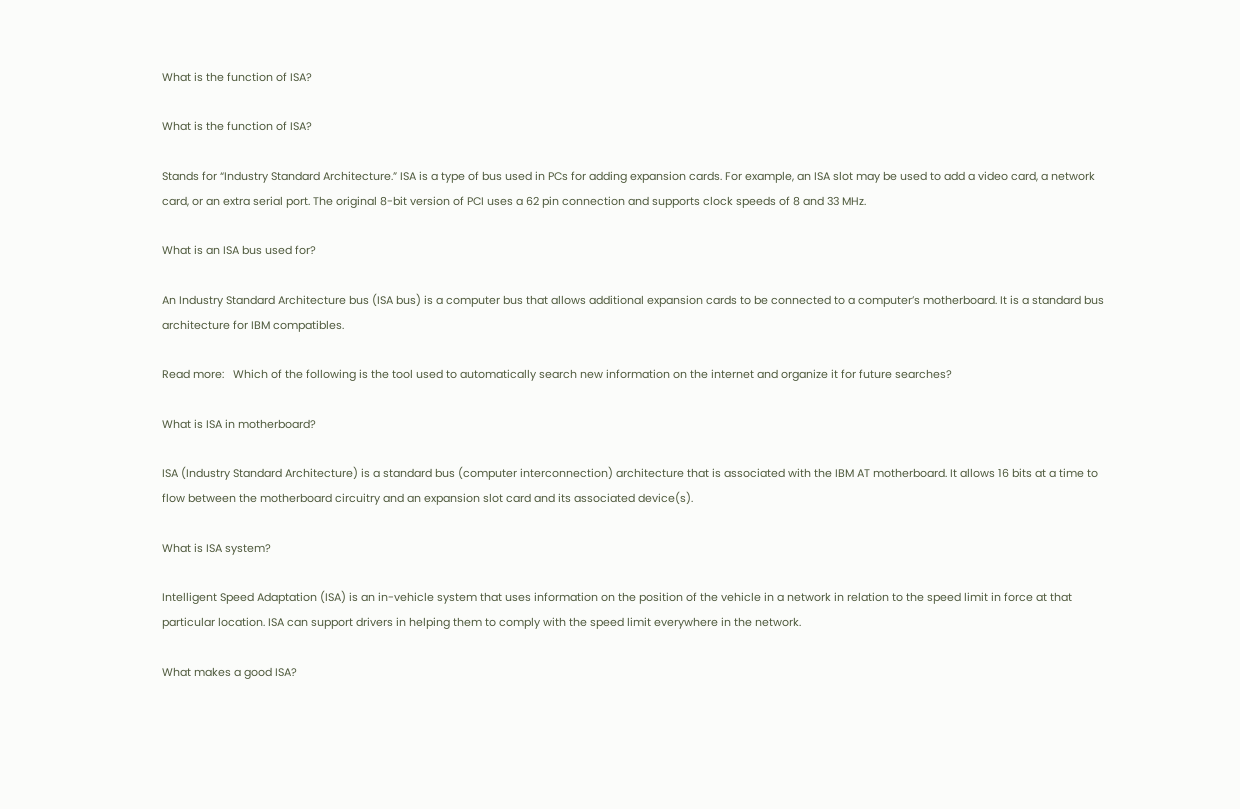What is the function of ISA?

What is the function of ISA?

Stands for “Industry Standard Architecture.” ISA is a type of bus used in PCs for adding expansion cards. For example, an ISA slot may be used to add a video card, a network card, or an extra serial port. The original 8-bit version of PCI uses a 62 pin connection and supports clock speeds of 8 and 33 MHz.

What is an ISA bus used for?

An Industry Standard Architecture bus (ISA bus) is a computer bus that allows additional expansion cards to be connected to a computer’s motherboard. It is a standard bus architecture for IBM compatibles.

Read more:   Which of the following is the tool used to automatically search new information on the internet and organize it for future searches?

What is ISA in motherboard?

ISA (Industry Standard Architecture) is a standard bus (computer interconnection) architecture that is associated with the IBM AT motherboard. It allows 16 bits at a time to flow between the motherboard circuitry and an expansion slot card and its associated device(s).

What is ISA system?

Intelligent Speed Adaptation (ISA) is an in-vehicle system that uses information on the position of the vehicle in a network in relation to the speed limit in force at that particular location. ISA can support drivers in helping them to comply with the speed limit everywhere in the network.

What makes a good ISA?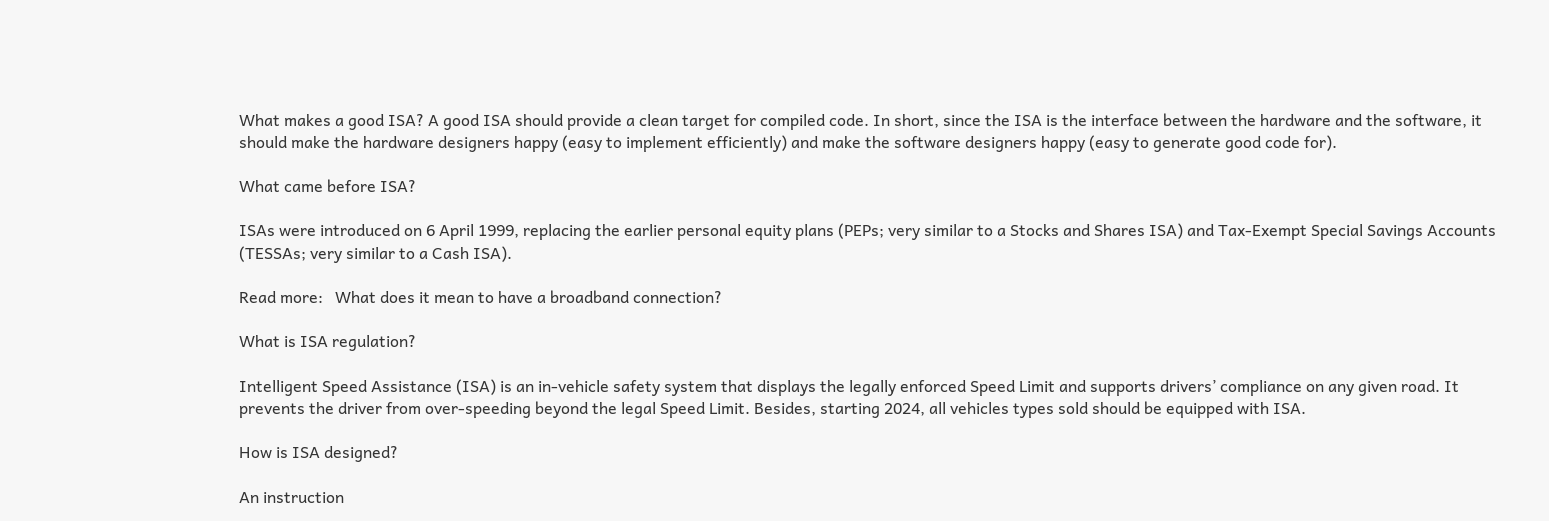What makes a good ISA? A good ISA should provide a clean target for compiled code. In short, since the ISA is the interface between the hardware and the software, it should make the hardware designers happy (easy to implement efficiently) and make the software designers happy (easy to generate good code for).

What came before ISA?

ISAs were introduced on 6 April 1999, replacing the earlier personal equity plans (PEPs; very similar to a Stocks and Shares ISA) and Tax-Exempt Special Savings Accounts (TESSAs; very similar to a Cash ISA).

Read more:   What does it mean to have a broadband connection?

What is ISA regulation?

Intelligent Speed Assistance (ISA) is an in-vehicle safety system that displays the legally enforced Speed Limit and supports drivers’ compliance on any given road. It prevents the driver from over-speeding beyond the legal Speed Limit. Besides, starting 2024, all vehicles types sold should be equipped with ISA.

How is ISA designed?

An instruction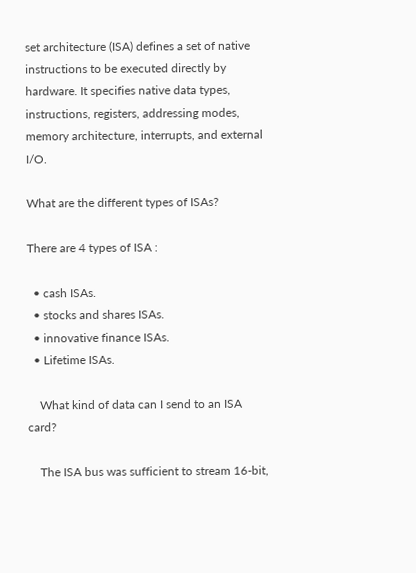set architecture (ISA) defines a set of native instructions to be executed directly by hardware. It specifies native data types, instructions, registers, addressing modes, memory architecture, interrupts, and external I/O.

What are the different types of ISAs?

There are 4 types of ISA :

  • cash ISAs.
  • stocks and shares ISAs.
  • innovative finance ISAs.
  • Lifetime ISAs.

    What kind of data can I send to an ISA card?

    The ISA bus was sufficient to stream 16-bit,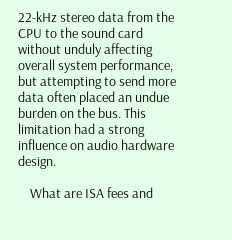22-kHz stereo data from the CPU to the sound card without unduly affecting overall system performance, but attempting to send more data often placed an undue burden on the bus. This limitation had a strong influence on audio hardware design.

    What are ISA fees and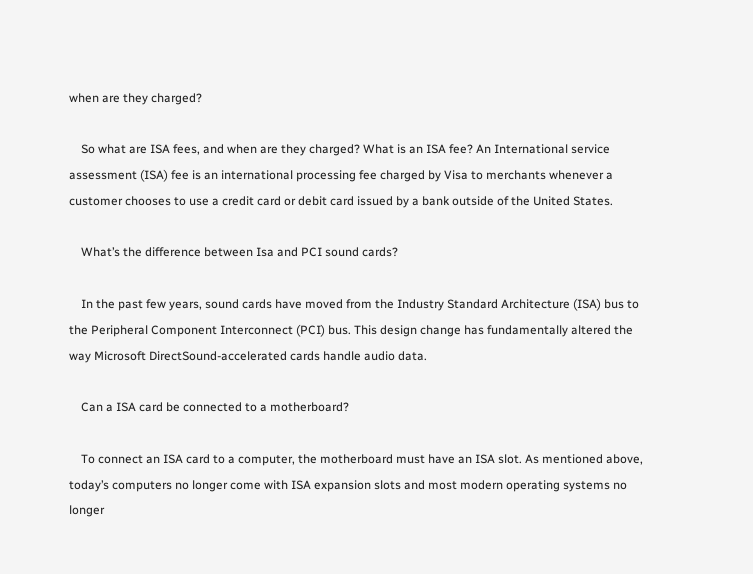when are they charged?

    So what are ISA fees, and when are they charged? What is an ISA fee? An International service assessment (ISA) fee is an international processing fee charged by Visa to merchants whenever a customer chooses to use a credit card or debit card issued by a bank outside of the United States.

    What’s the difference between Isa and PCI sound cards?

    In the past few years, sound cards have moved from the Industry Standard Architecture (ISA) bus to the Peripheral Component Interconnect (PCI) bus. This design change has fundamentally altered the way Microsoft DirectSound-accelerated cards handle audio data.

    Can a ISA card be connected to a motherboard?

    To connect an ISA card to a computer, the motherboard must have an ISA slot. As mentioned above, today’s computers no longer come with ISA expansion slots and most modern operating systems no longer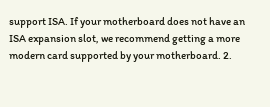support ISA. If your motherboard does not have an ISA expansion slot, we recommend getting a more modern card supported by your motherboard. 2.